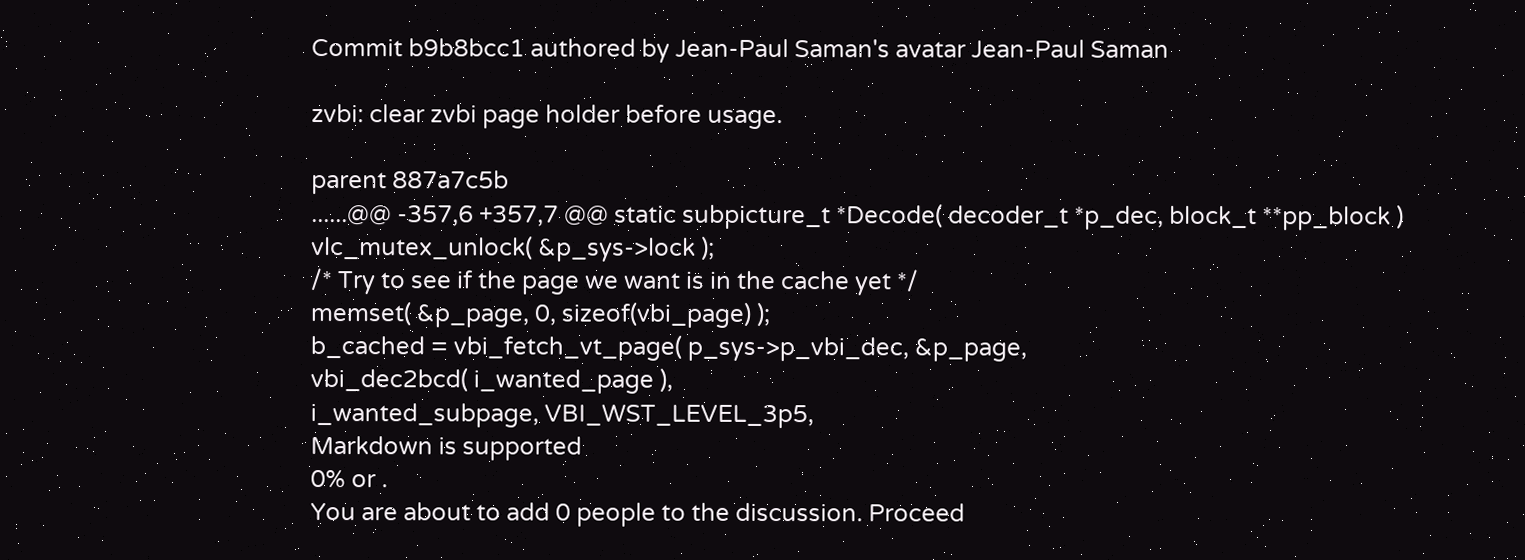Commit b9b8bcc1 authored by Jean-Paul Saman's avatar Jean-Paul Saman

zvbi: clear zvbi page holder before usage.

parent 887a7c5b
......@@ -357,6 +357,7 @@ static subpicture_t *Decode( decoder_t *p_dec, block_t **pp_block )
vlc_mutex_unlock( &p_sys->lock );
/* Try to see if the page we want is in the cache yet */
memset( &p_page, 0, sizeof(vbi_page) );
b_cached = vbi_fetch_vt_page( p_sys->p_vbi_dec, &p_page,
vbi_dec2bcd( i_wanted_page ),
i_wanted_subpage, VBI_WST_LEVEL_3p5,
Markdown is supported
0% or .
You are about to add 0 people to the discussion. Proceed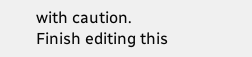with caution.
Finish editing this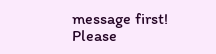message first!
Please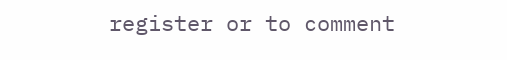register or to comment